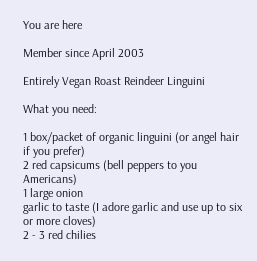You are here

Member since April 2003

Entirely Vegan Roast Reindeer Linguini

What you need:

1 box/packet of organic linguini (or angel hair if you prefer)
2 red capsicums (bell peppers to you Americans)
1 large onion
garlic to taste (I adore garlic and use up to six or more cloves)
2 - 3 red chilies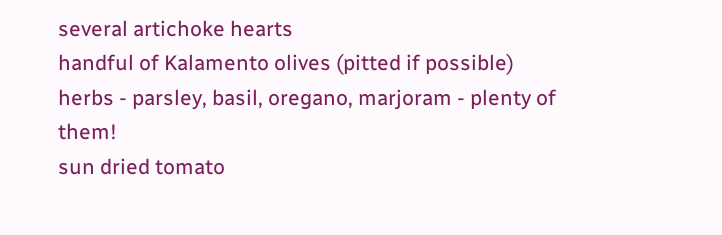several artichoke hearts
handful of Kalamento olives (pitted if possible)
herbs - parsley, basil, oregano, marjoram - plenty of them!
sun dried tomato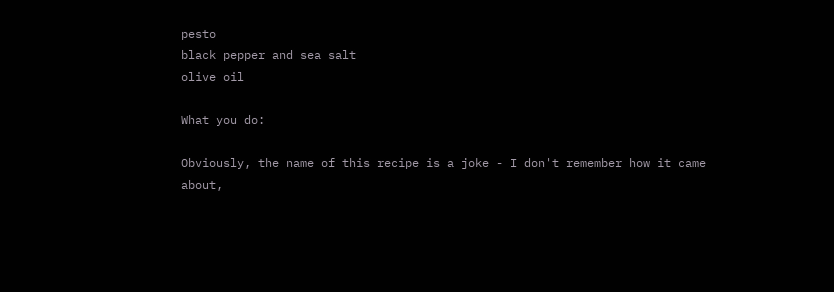pesto
black pepper and sea salt
olive oil

What you do:

Obviously, the name of this recipe is a joke - I don't remember how it came about,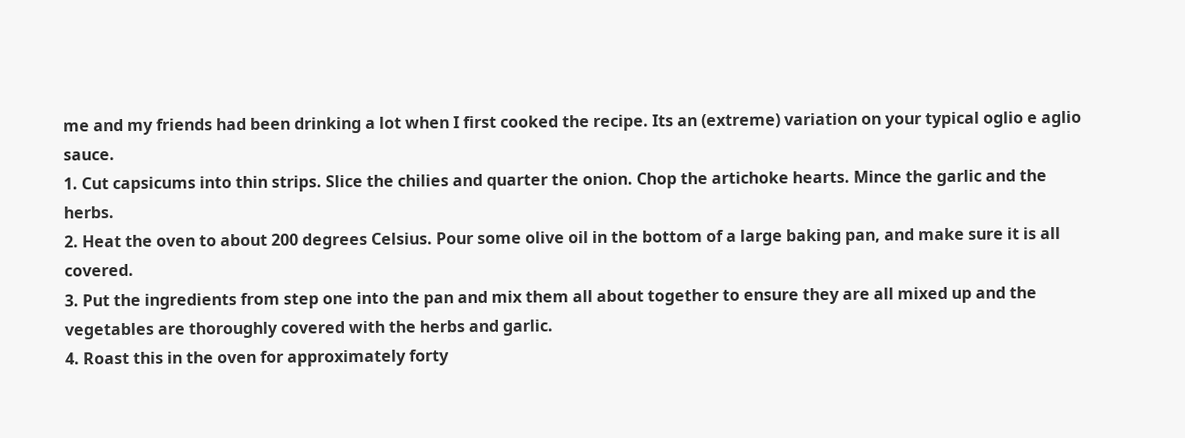me and my friends had been drinking a lot when I first cooked the recipe. Its an (extreme) variation on your typical oglio e aglio sauce.
1. Cut capsicums into thin strips. Slice the chilies and quarter the onion. Chop the artichoke hearts. Mince the garlic and the herbs.
2. Heat the oven to about 200 degrees Celsius. Pour some olive oil in the bottom of a large baking pan, and make sure it is all covered.
3. Put the ingredients from step one into the pan and mix them all about together to ensure they are all mixed up and the vegetables are thoroughly covered with the herbs and garlic.
4. Roast this in the oven for approximately forty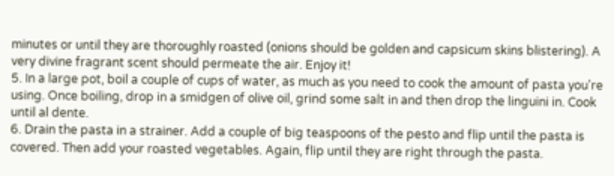minutes or until they are thoroughly roasted (onions should be golden and capsicum skins blistering). A very divine fragrant scent should permeate the air. Enjoy it!
5. In a large pot, boil a couple of cups of water, as much as you need to cook the amount of pasta you're using. Once boiling, drop in a smidgen of olive oil, grind some salt in and then drop the linguini in. Cook until al dente.
6. Drain the pasta in a strainer. Add a couple of big teaspoons of the pesto and flip until the pasta is covered. Then add your roasted vegetables. Again, flip until they are right through the pasta.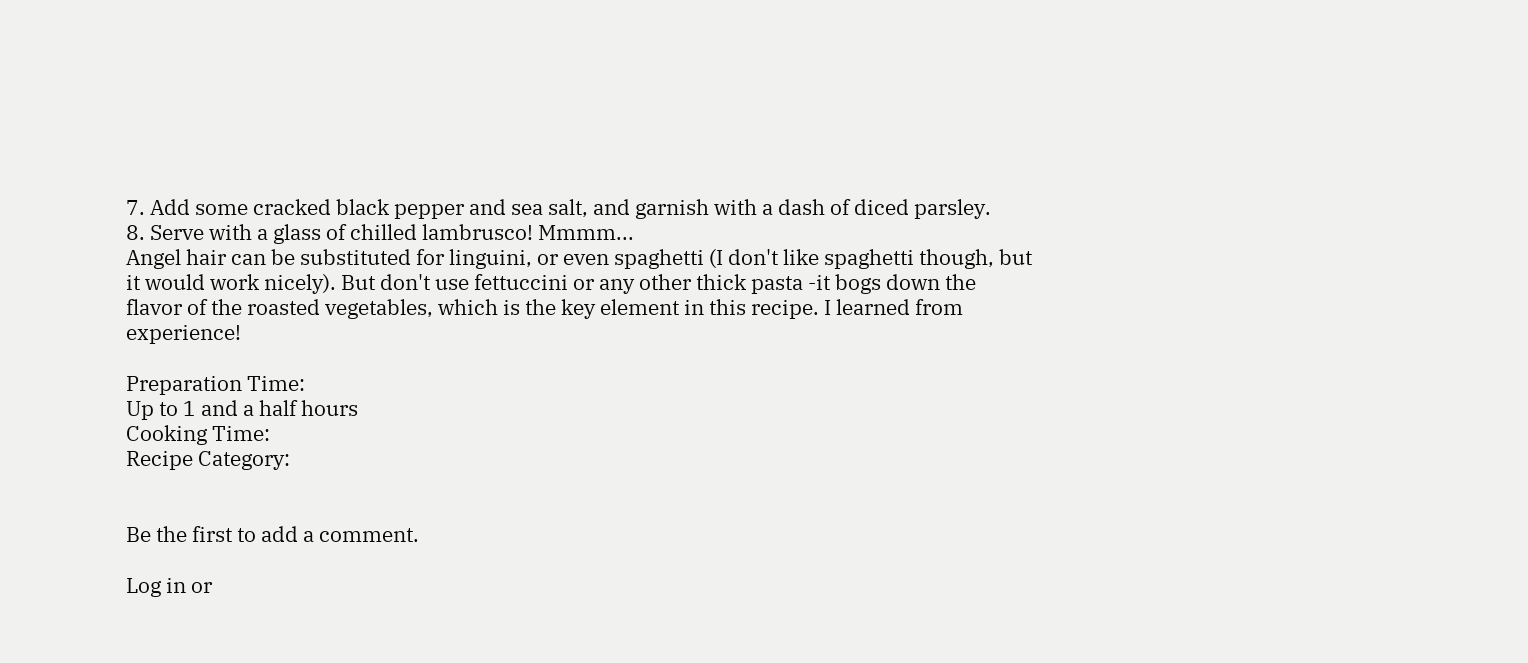7. Add some cracked black pepper and sea salt, and garnish with a dash of diced parsley.
8. Serve with a glass of chilled lambrusco! Mmmm...
Angel hair can be substituted for linguini, or even spaghetti (I don't like spaghetti though, but it would work nicely). But don't use fettuccini or any other thick pasta -it bogs down the flavor of the roasted vegetables, which is the key element in this recipe. I learned from experience!

Preparation Time:
Up to 1 and a half hours
Cooking Time:
Recipe Category:


Be the first to add a comment.

Log in or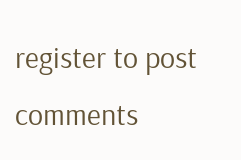register to post comments